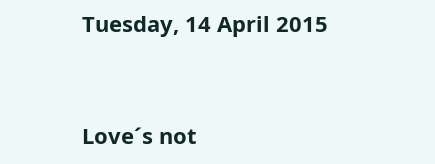Tuesday, 14 April 2015


Love´s not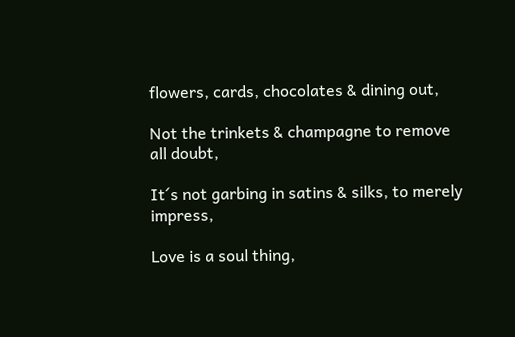flowers, cards, chocolates & dining out,

Not the trinkets & champagne to remove all doubt,

It´s not garbing in satins & silks, to merely impress,

Love is a soul thing,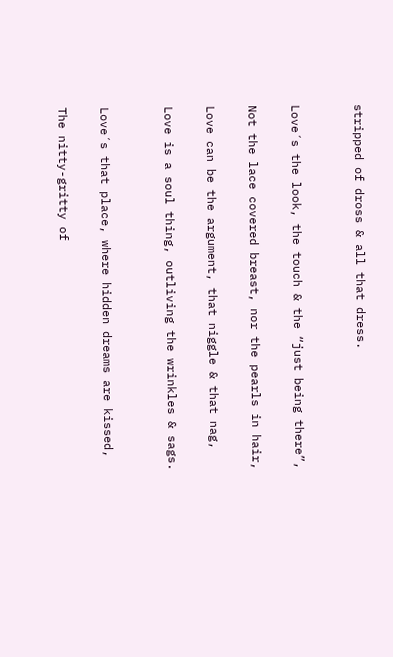stripped of dross & all that dress.


Love´s the look, the touch & the “just being there”,

Not the lace covered breast, nor the pearls in hair,

Love can be the argument, that niggle & that nag,

Love is a soul thing, outliving the wrinkles & sags.


Love´s that place, where hidden dreams are kissed,

The nitty-gritty of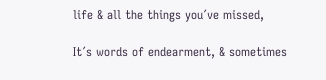life & all the things you´ve missed,

It´s words of endearment, & sometimes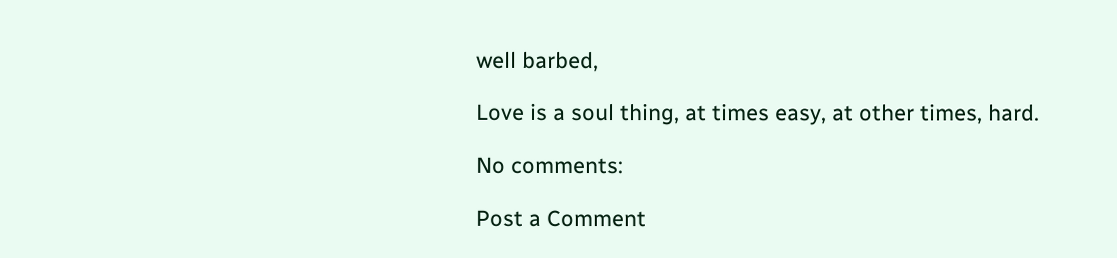well barbed,

Love is a soul thing, at times easy, at other times, hard.

No comments:

Post a Comment